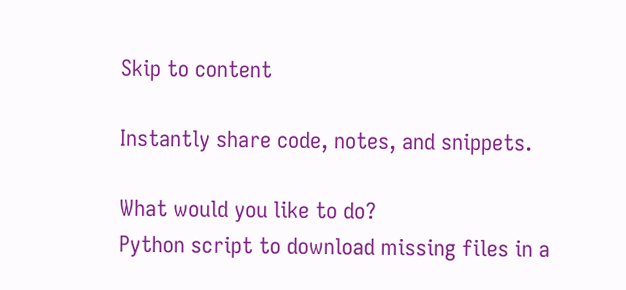Skip to content

Instantly share code, notes, and snippets.

What would you like to do?
Python script to download missing files in a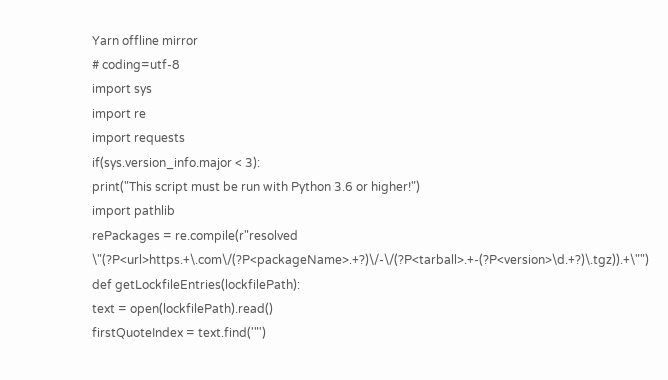Yarn offline mirror
# coding=utf-8
import sys
import re
import requests
if(sys.version_info.major < 3):
print("This script must be run with Python 3.6 or higher!")
import pathlib
rePackages = re.compile(r"resolved \"(?P<url>https.+\.com\/(?P<packageName>.+?)\/-\/(?P<tarball>.+-(?P<version>\d.+?)\.tgz)).+\"")
def getLockfileEntries(lockfilePath):
text = open(lockfilePath).read()
firstQuoteIndex = text.find('"')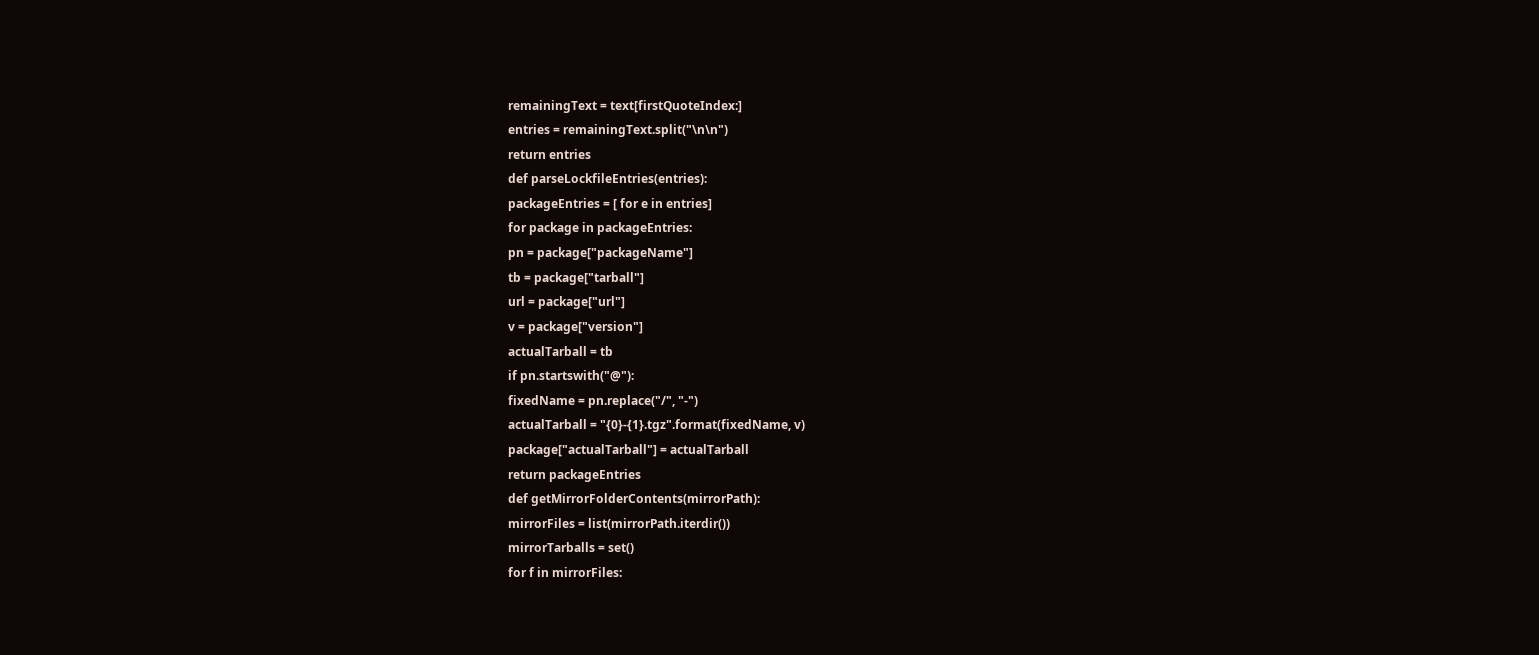remainingText = text[firstQuoteIndex:]
entries = remainingText.split("\n\n")
return entries
def parseLockfileEntries(entries):
packageEntries = [ for e in entries]
for package in packageEntries:
pn = package["packageName"]
tb = package["tarball"]
url = package["url"]
v = package["version"]
actualTarball = tb
if pn.startswith("@"):
fixedName = pn.replace("/", "-")
actualTarball = "{0}-{1}.tgz".format(fixedName, v)
package["actualTarball"] = actualTarball
return packageEntries
def getMirrorFolderContents(mirrorPath):
mirrorFiles = list(mirrorPath.iterdir())
mirrorTarballs = set()
for f in mirrorFiles: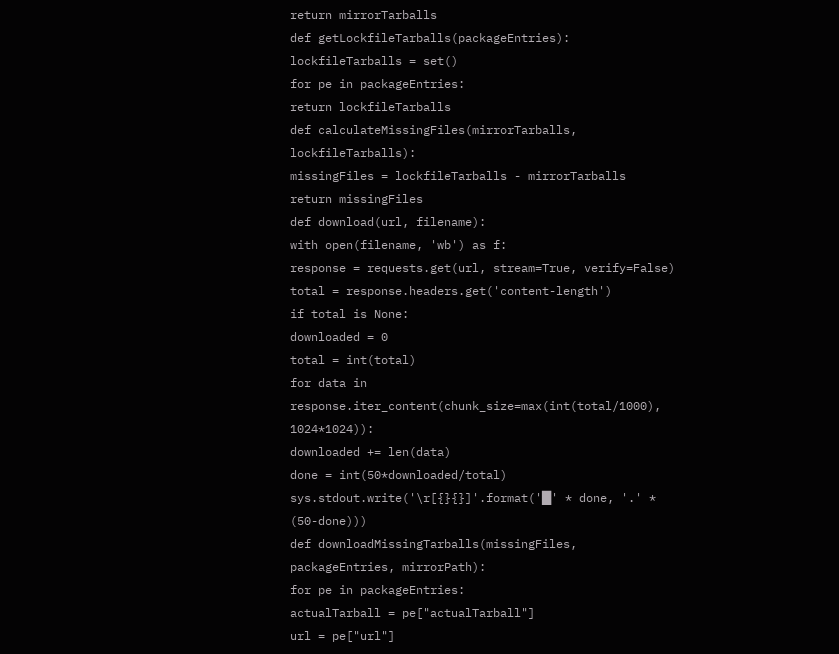return mirrorTarballs
def getLockfileTarballs(packageEntries):
lockfileTarballs = set()
for pe in packageEntries:
return lockfileTarballs
def calculateMissingFiles(mirrorTarballs, lockfileTarballs):
missingFiles = lockfileTarballs - mirrorTarballs
return missingFiles
def download(url, filename):
with open(filename, 'wb') as f:
response = requests.get(url, stream=True, verify=False)
total = response.headers.get('content-length')
if total is None:
downloaded = 0
total = int(total)
for data in response.iter_content(chunk_size=max(int(total/1000), 1024*1024)):
downloaded += len(data)
done = int(50*downloaded/total)
sys.stdout.write('\r[{}{}]'.format('█' * done, '.' * (50-done)))
def downloadMissingTarballs(missingFiles, packageEntries, mirrorPath):
for pe in packageEntries:
actualTarball = pe["actualTarball"]
url = pe["url"]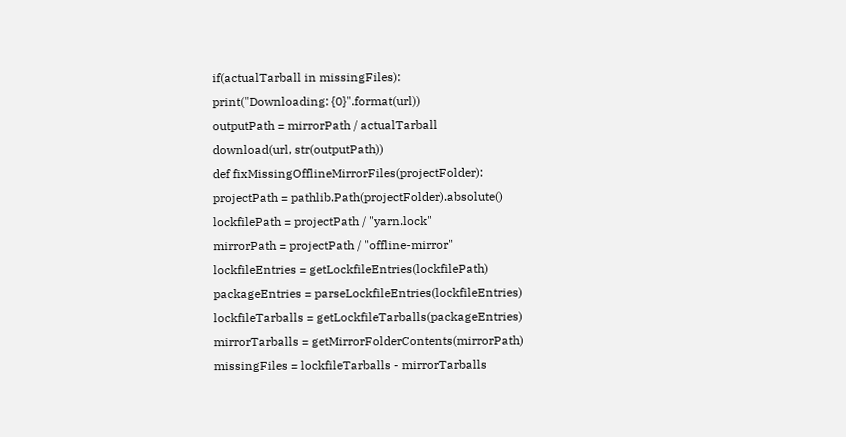if(actualTarball in missingFiles):
print("Downloading: {0}".format(url))
outputPath = mirrorPath / actualTarball
download(url, str(outputPath))
def fixMissingOfflineMirrorFiles(projectFolder):
projectPath = pathlib.Path(projectFolder).absolute()
lockfilePath = projectPath / "yarn.lock"
mirrorPath = projectPath / "offline-mirror"
lockfileEntries = getLockfileEntries(lockfilePath)
packageEntries = parseLockfileEntries(lockfileEntries)
lockfileTarballs = getLockfileTarballs(packageEntries)
mirrorTarballs = getMirrorFolderContents(mirrorPath)
missingFiles = lockfileTarballs - mirrorTarballs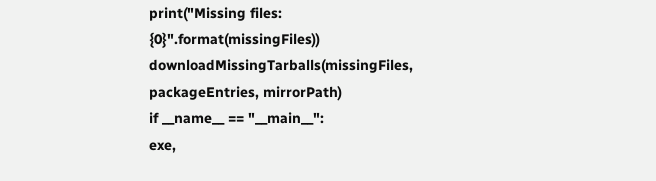print("Missing files: {0}".format(missingFiles))
downloadMissingTarballs(missingFiles, packageEntries, mirrorPath)
if __name__ == "__main__":
exe,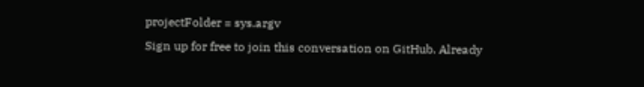projectFolder = sys.argv
Sign up for free to join this conversation on GitHub. Already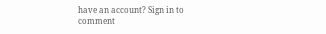have an account? Sign in to comment